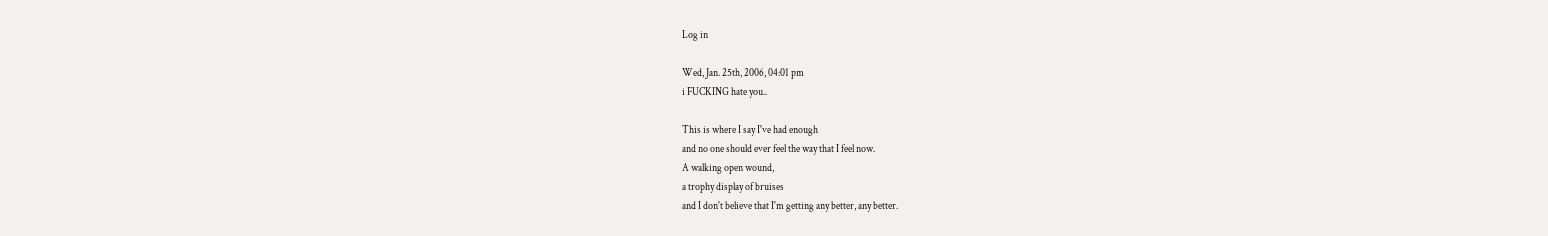Log in

Wed, Jan. 25th, 2006, 04:01 pm
i FUCKING hate you..

This is where I say I've had enough
and no one should ever feel the way that I feel now.
A walking open wound,
a trophy display of bruises
and I don't believe that I'm getting any better, any better.